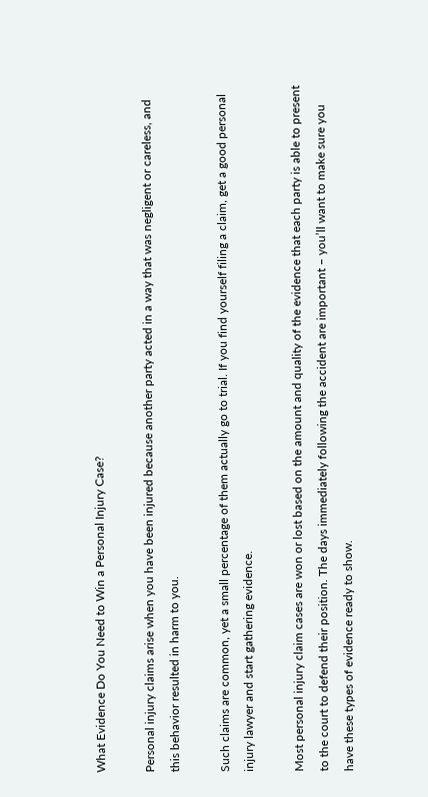What Evidence Do You Need to Win a Personal Injury Case?

Personal injury claims arise when you have been injured because another party acted in a way that was negligent or careless, and this behavior resulted in harm to you.

Such claims are common, yet a small percentage of them actually go to trial. If you find yourself filing a claim, get a good personal injury lawyer and start gathering evidence.

Most personal injury claim cases are won or lost based on the amount and quality of the evidence that each party is able to present to the court to defend their position. The days immediately following the accident are important – you’ll want to make sure you have these types of evidence ready to show.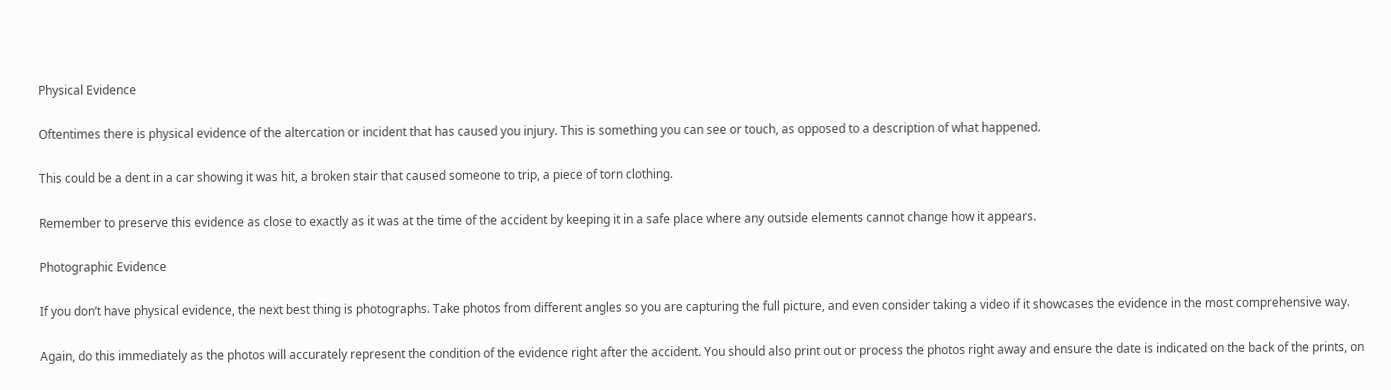Physical Evidence

Oftentimes there is physical evidence of the altercation or incident that has caused you injury. This is something you can see or touch, as opposed to a description of what happened.

This could be a dent in a car showing it was hit, a broken stair that caused someone to trip, a piece of torn clothing.

Remember to preserve this evidence as close to exactly as it was at the time of the accident by keeping it in a safe place where any outside elements cannot change how it appears.

Photographic Evidence

If you don’t have physical evidence, the next best thing is photographs. Take photos from different angles so you are capturing the full picture, and even consider taking a video if it showcases the evidence in the most comprehensive way.

Again, do this immediately as the photos will accurately represent the condition of the evidence right after the accident. You should also print out or process the photos right away and ensure the date is indicated on the back of the prints, on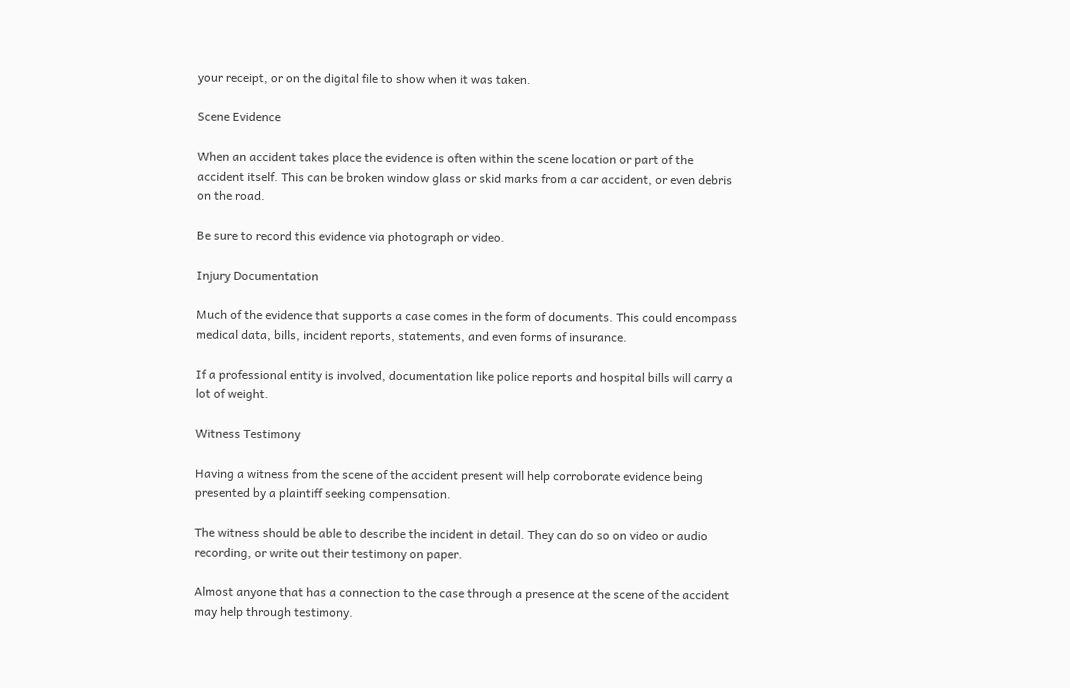your receipt, or on the digital file to show when it was taken.

Scene Evidence

When an accident takes place the evidence is often within the scene location or part of the accident itself. This can be broken window glass or skid marks from a car accident, or even debris on the road.

Be sure to record this evidence via photograph or video.

Injury Documentation

Much of the evidence that supports a case comes in the form of documents. This could encompass medical data, bills, incident reports, statements, and even forms of insurance.

If a professional entity is involved, documentation like police reports and hospital bills will carry a lot of weight.

Witness Testimony

Having a witness from the scene of the accident present will help corroborate evidence being presented by a plaintiff seeking compensation.

The witness should be able to describe the incident in detail. They can do so on video or audio recording, or write out their testimony on paper.

Almost anyone that has a connection to the case through a presence at the scene of the accident may help through testimony.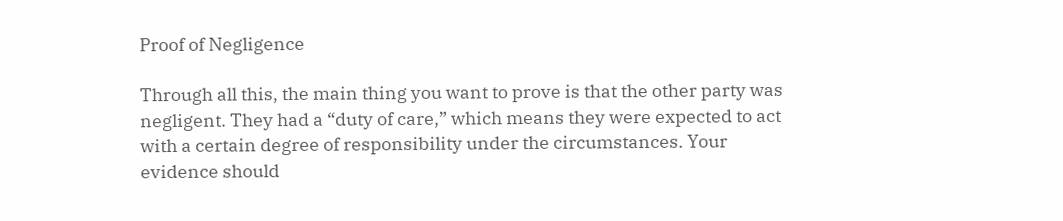Proof of Negligence

Through all this, the main thing you want to prove is that the other party was negligent. They had a “duty of care,” which means they were expected to act with a certain degree of responsibility under the circumstances. Your evidence should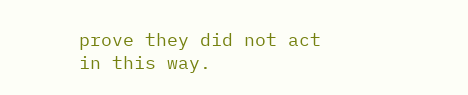prove they did not act in this way.